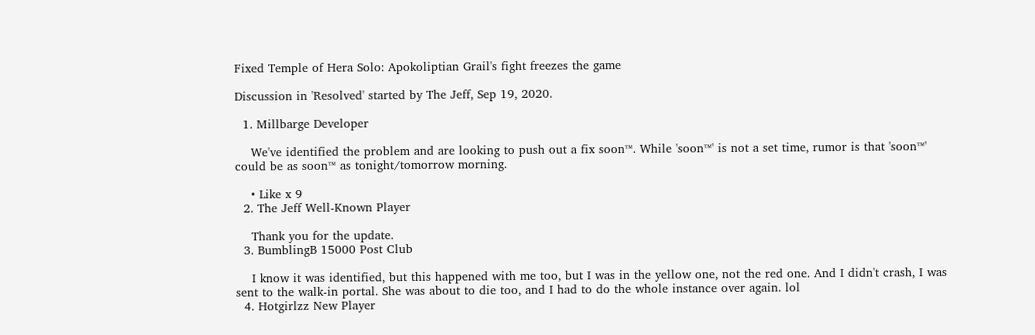Fixed Temple of Hera Solo: Apokoliptian Grail's fight freezes the game

Discussion in 'Resolved' started by The Jeff, Sep 19, 2020.

  1. Millbarge Developer

    We've identified the problem and are looking to push out a fix soon™. While 'soon™' is not a set time, rumor is that 'soon™' could be as soon™ as tonight/tomorrow morning.

    • Like x 9
  2. The Jeff Well-Known Player

    Thank you for the update.
  3. BumblingB 15000 Post Club

    I know it was identified, but this happened with me too, but I was in the yellow one, not the red one. And I didn't crash, I was sent to the walk-in portal. She was about to die too, and I had to do the whole instance over again. lol
  4. Hotgirlzz New Player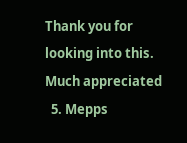Thank you for looking into this. Much appreciated
  5. Mepps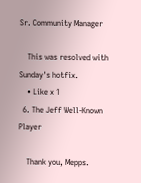Sr. Community Manager

    This was resolved with Sunday's hotfix.
    • Like x 1
  6. The Jeff Well-Known Player

    Thank you, Mepps.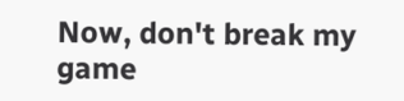Now, don't break my game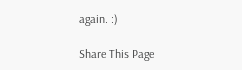again. :)

Share This Page